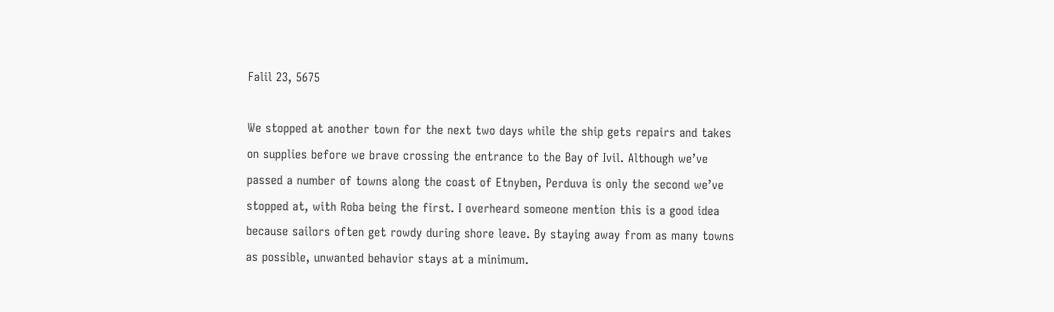Falil 23, 5675

We stopped at another town for the next two days while the ship gets repairs and takes on supplies before we brave crossing the entrance to the Bay of Ivil. Although we’ve passed a number of towns along the coast of Etnyben, Perduva is only the second we’ve stopped at, with Roba being the first. I overheard someone mention this is a good idea because sailors often get rowdy during shore leave. By staying away from as many towns as possible, unwanted behavior stays at a minimum.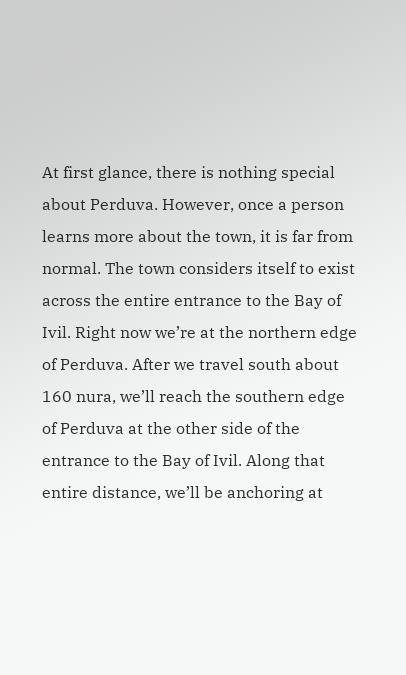At first glance, there is nothing special about Perduva. However, once a person learns more about the town, it is far from normal. The town considers itself to exist across the entire entrance to the Bay of Ivil. Right now we’re at the northern edge of Perduva. After we travel south about 160 nura, we’ll reach the southern edge of Perduva at the other side of the entrance to the Bay of Ivil. Along that entire distance, we’ll be anchoring at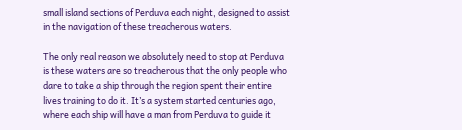small island sections of Perduva each night, designed to assist in the navigation of these treacherous waters.

The only real reason we absolutely need to stop at Perduva is these waters are so treacherous that the only people who dare to take a ship through the region spent their entire lives training to do it. It’s a system started centuries ago, where each ship will have a man from Perduva to guide it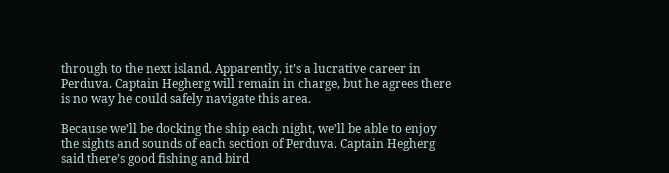through to the next island. Apparently, it’s a lucrative career in Perduva. Captain Hegherg will remain in charge, but he agrees there is no way he could safely navigate this area.

Because we’ll be docking the ship each night, we’ll be able to enjoy the sights and sounds of each section of Perduva. Captain Hegherg said there’s good fishing and bird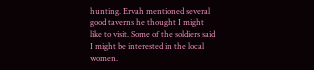hunting. Ervah mentioned several good taverns he thought I might like to visit. Some of the soldiers said I might be interested in the local women.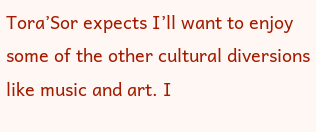Tora’Sor expects I’ll want to enjoy some of the other cultural diversions like music and art. I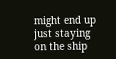might end up just staying on the ship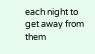each night to get away from them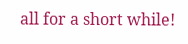all for a short while!